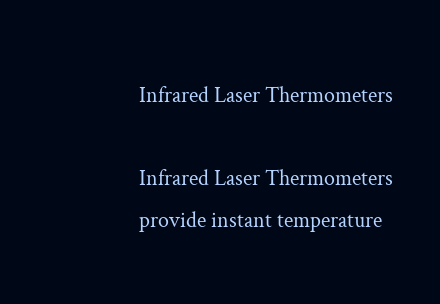Infrared Laser Thermometers

Infrared Laser Thermometers provide instant temperature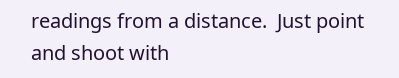readings from a distance.  Just point and shoot with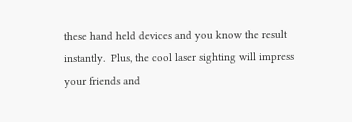these hand held devices and you know the result instantly.  Plus, the cool laser sighting will impress your friends and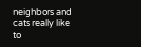neighbors and cats really like to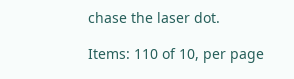chase the laser dot.

Items: 110 of 10, per page